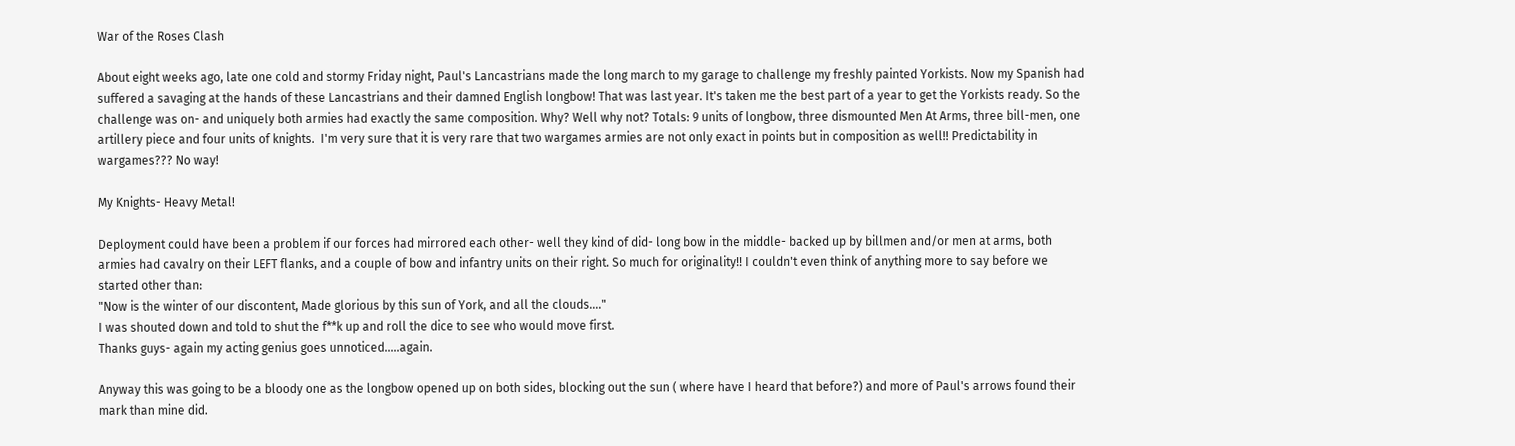War of the Roses Clash

About eight weeks ago, late one cold and stormy Friday night, Paul's Lancastrians made the long march to my garage to challenge my freshly painted Yorkists. Now my Spanish had suffered a savaging at the hands of these Lancastrians and their damned English longbow! That was last year. It's taken me the best part of a year to get the Yorkists ready. So the challenge was on- and uniquely both armies had exactly the same composition. Why? Well why not? Totals: 9 units of longbow, three dismounted Men At Arms, three bill-men, one artillery piece and four units of knights.  I'm very sure that it is very rare that two wargames armies are not only exact in points but in composition as well!! Predictability in wargames??? No way!

My Knights- Heavy Metal!

Deployment could have been a problem if our forces had mirrored each other- well they kind of did- long bow in the middle- backed up by billmen and/or men at arms, both armies had cavalry on their LEFT flanks, and a couple of bow and infantry units on their right. So much for originality!! I couldn't even think of anything more to say before we started other than:
"Now is the winter of our discontent, Made glorious by this sun of York, and all the clouds...."
I was shouted down and told to shut the f**k up and roll the dice to see who would move first.
Thanks guys- again my acting genius goes unnoticed.....again.

Anyway this was going to be a bloody one as the longbow opened up on both sides, blocking out the sun ( where have I heard that before?) and more of Paul's arrows found their mark than mine did.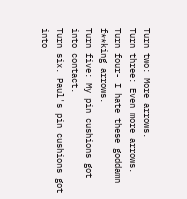Turn two: More arrows.
Turn three: Even more arrows.
Turn four- I hate these goddamn f**king arrows.
Turn five: My pin cushions got into contact.
Turn six. Paul's pin cushions got into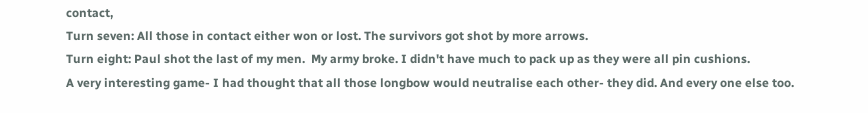contact,
Turn seven: All those in contact either won or lost. The survivors got shot by more arrows.
Turn eight: Paul shot the last of my men.  My army broke. I didn't have much to pack up as they were all pin cushions.
A very interesting game- I had thought that all those longbow would neutralise each other- they did. And every one else too.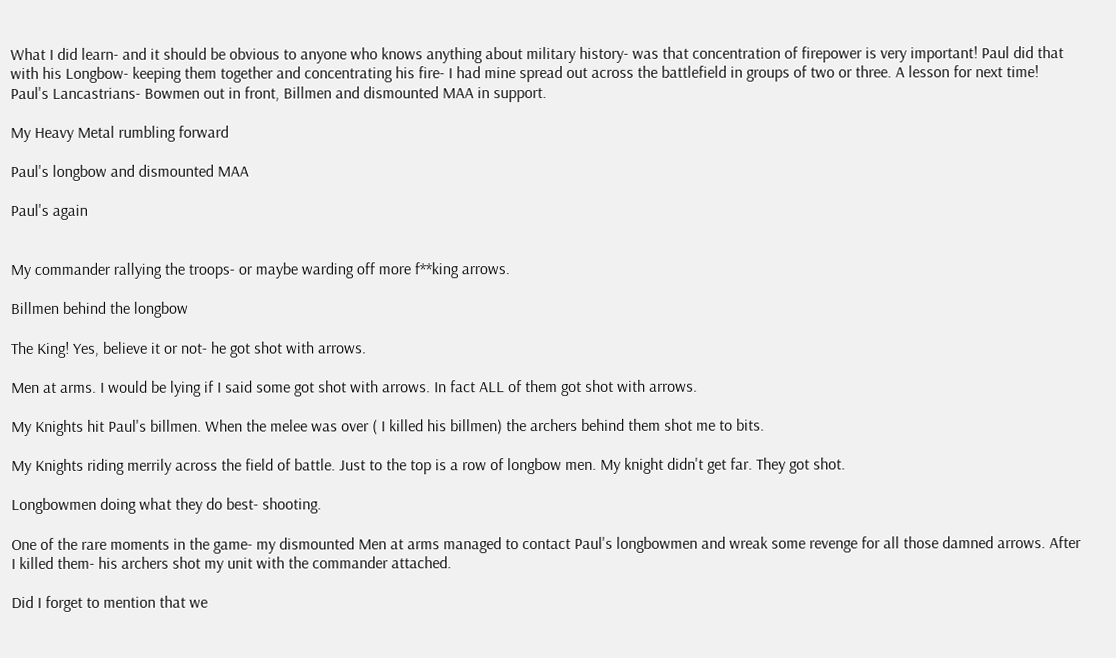What I did learn- and it should be obvious to anyone who knows anything about military history- was that concentration of firepower is very important! Paul did that with his Longbow- keeping them together and concentrating his fire- I had mine spread out across the battlefield in groups of two or three. A lesson for next time!
Paul's Lancastrians- Bowmen out in front, Billmen and dismounted MAA in support.

My Heavy Metal rumbling forward

Paul's longbow and dismounted MAA

Paul's again


My commander rallying the troops- or maybe warding off more f**king arrows.

Billmen behind the longbow

The King! Yes, believe it or not- he got shot with arrows.

Men at arms. I would be lying if I said some got shot with arrows. In fact ALL of them got shot with arrows.

My Knights hit Paul's billmen. When the melee was over ( I killed his billmen) the archers behind them shot me to bits.

My Knights riding merrily across the field of battle. Just to the top is a row of longbow men. My knight didn't get far. They got shot.

Longbowmen doing what they do best- shooting.

One of the rare moments in the game- my dismounted Men at arms managed to contact Paul's longbowmen and wreak some revenge for all those damned arrows. After I killed them- his archers shot my unit with the commander attached.

Did I forget to mention that we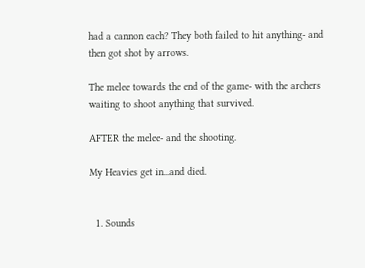had a cannon each? They both failed to hit anything- and then got shot by arrows.

The melee towards the end of the game- with the archers waiting to shoot anything that survived.

AFTER the melee- and the shooting.

My Heavies get in...and died.


  1. Sounds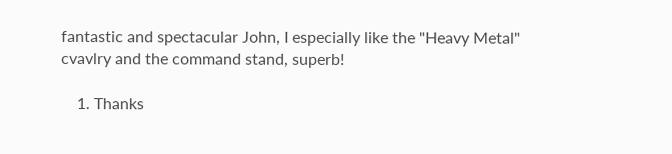fantastic and spectacular John, I especially like the "Heavy Metal" cvavlry and the command stand, superb!

    1. Thanks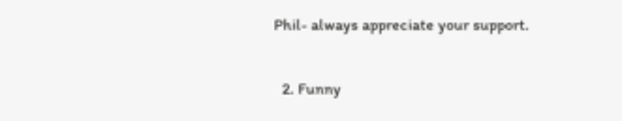Phil- always appreciate your support.

  2. Funny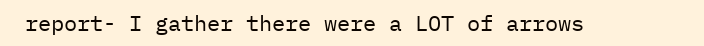report- I gather there were a LOT of arrows